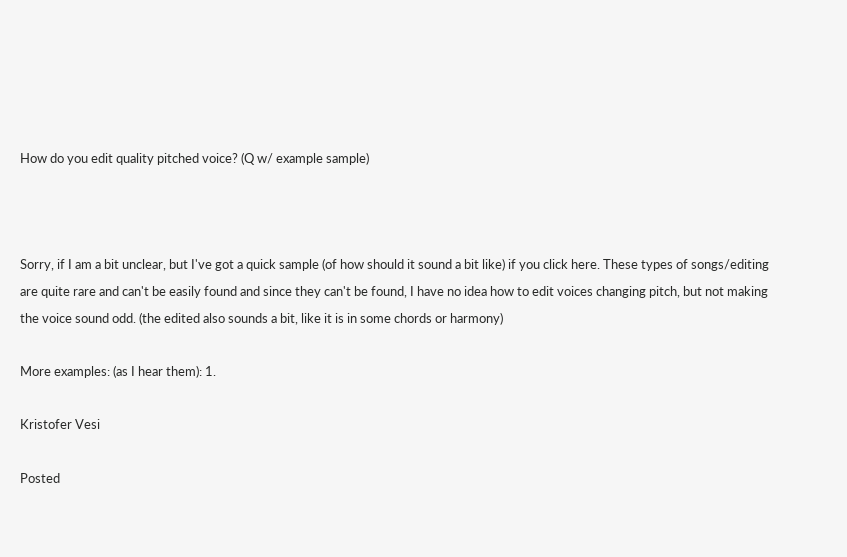How do you edit quality pitched voice? (Q w/ example sample)



Sorry, if I am a bit unclear, but I've got a quick sample (of how should it sound a bit like) if you click here. These types of songs/editing are quite rare and can't be easily found and since they can't be found, I have no idea how to edit voices changing pitch, but not making the voice sound odd. (the edited also sounds a bit, like it is in some chords or harmony)

More examples: (as I hear them): 1.

Kristofer Vesi

Posted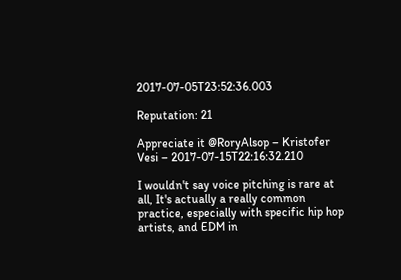2017-07-05T23:52:36.003

Reputation: 21

Appreciate it @RoryAlsop – Kristofer Vesi – 2017-07-15T22:16:32.210

I wouldn't say voice pitching is rare at all, It's actually a really common practice, especially with specific hip hop artists, and EDM in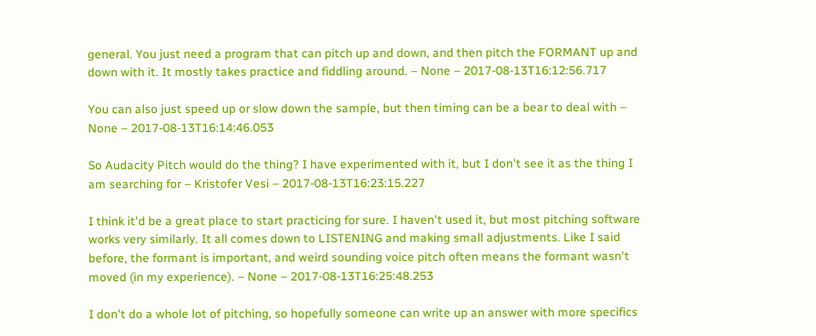general. You just need a program that can pitch up and down, and then pitch the FORMANT up and down with it. It mostly takes practice and fiddling around. – None – 2017-08-13T16:12:56.717

You can also just speed up or slow down the sample, but then timing can be a bear to deal with – None – 2017-08-13T16:14:46.053

So Audacity Pitch would do the thing? I have experimented with it, but I don't see it as the thing I am searching for – Kristofer Vesi – 2017-08-13T16:23:15.227

I think it'd be a great place to start practicing for sure. I haven't used it, but most pitching software works very similarly. It all comes down to LISTENING and making small adjustments. Like I said before, the formant is important, and weird sounding voice pitch often means the formant wasn't moved (in my experience). – None – 2017-08-13T16:25:48.253

I don't do a whole lot of pitching, so hopefully someone can write up an answer with more specifics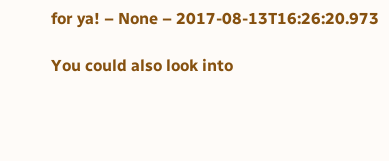for ya! – None – 2017-08-13T16:26:20.973

You could also look into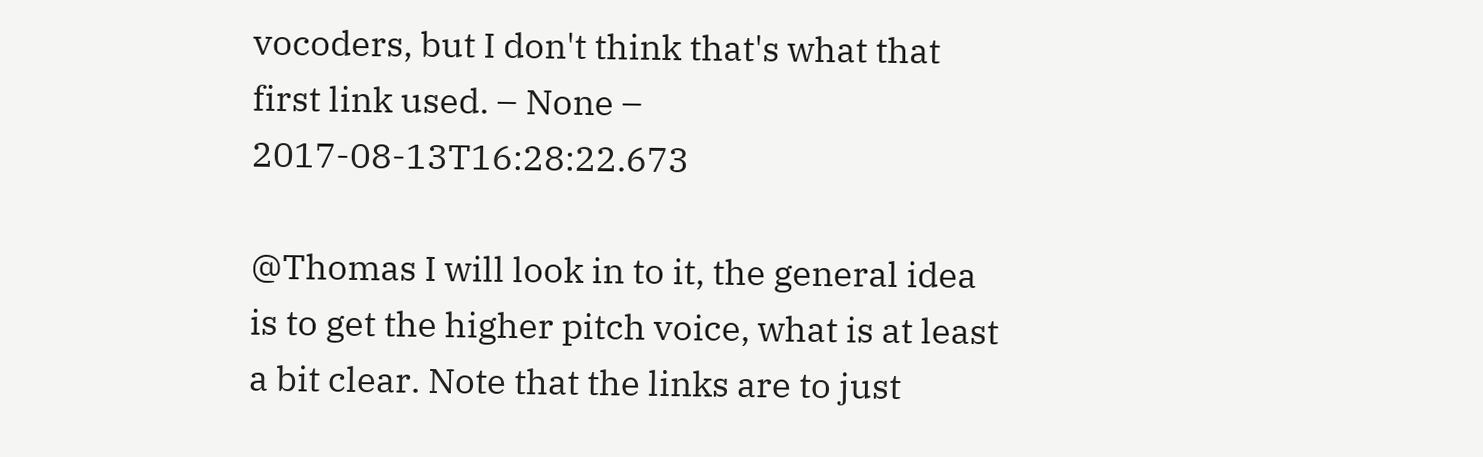vocoders, but I don't think that's what that first link used. – None – 2017-08-13T16:28:22.673

@Thomas I will look in to it, the general idea is to get the higher pitch voice, what is at least a bit clear. Note that the links are to just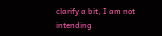clarify a bit, I am not intending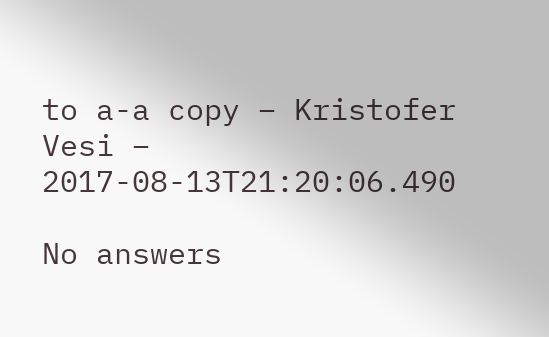to a-a copy – Kristofer Vesi – 2017-08-13T21:20:06.490

No answers